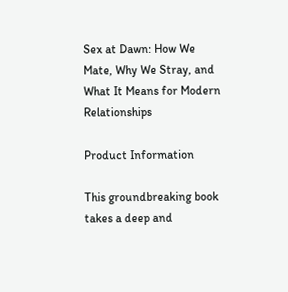Sex at Dawn: How We Mate, Why We Stray, and What It Means for Modern Relationships

Product Information

This groundbreaking book takes a deep and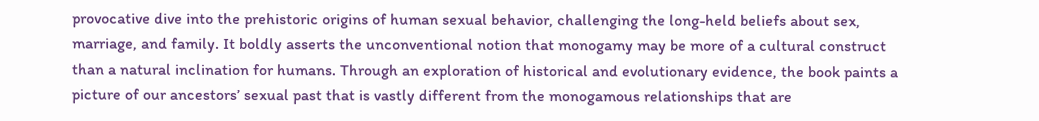provocative dive into the prehistoric origins of human sexual behavior, challenging the long-held beliefs about sex, marriage, and family. It boldly asserts the unconventional notion that monogamy may be more of a cultural construct than a natural inclination for humans. Through an exploration of historical and evolutionary evidence, the book paints a picture of our ancestors’ sexual past that is vastly different from the monogamous relationships that are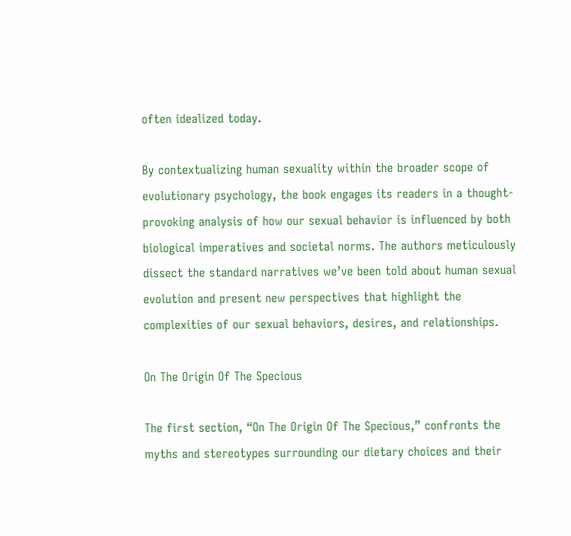often idealized today.

By contextualizing human sexuality within the broader scope of evolutionary psychology, the book engages its readers in a thought-provoking analysis of how our sexual behavior is influenced by both biological imperatives and societal norms. The authors meticulously dissect the standard narratives we’ve been told about human sexual evolution and present new perspectives that highlight the complexities of our sexual behaviors, desires, and relationships.

On The Origin Of The Specious

The first section, “On The Origin Of The Specious,” confronts the myths and stereotypes surrounding our dietary choices and their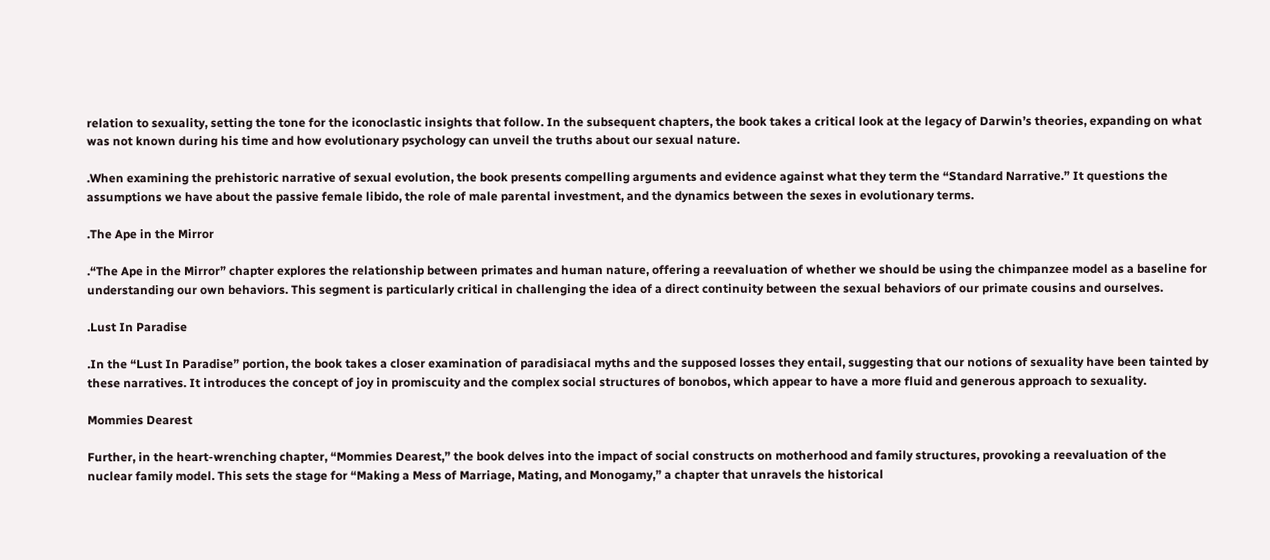relation to sexuality, setting the tone for the iconoclastic insights that follow. In the subsequent chapters, the book takes a critical look at the legacy of Darwin’s theories, expanding on what was not known during his time and how evolutionary psychology can unveil the truths about our sexual nature.

.When examining the prehistoric narrative of sexual evolution, the book presents compelling arguments and evidence against what they term the “Standard Narrative.” It questions the assumptions we have about the passive female libido, the role of male parental investment, and the dynamics between the sexes in evolutionary terms.

.The Ape in the Mirror

.“The Ape in the Mirror” chapter explores the relationship between primates and human nature, offering a reevaluation of whether we should be using the chimpanzee model as a baseline for understanding our own behaviors. This segment is particularly critical in challenging the idea of a direct continuity between the sexual behaviors of our primate cousins and ourselves.

.Lust In Paradise

.In the “Lust In Paradise” portion, the book takes a closer examination of paradisiacal myths and the supposed losses they entail, suggesting that our notions of sexuality have been tainted by these narratives. It introduces the concept of joy in promiscuity and the complex social structures of bonobos, which appear to have a more fluid and generous approach to sexuality.

Mommies Dearest

Further, in the heart-wrenching chapter, “Mommies Dearest,” the book delves into the impact of social constructs on motherhood and family structures, provoking a reevaluation of the nuclear family model. This sets the stage for “Making a Mess of Marriage, Mating, and Monogamy,” a chapter that unravels the historical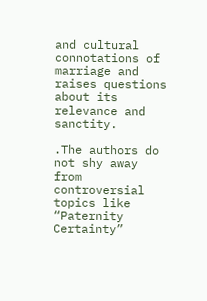and cultural connotations of marriage and raises questions about its relevance and sanctity.

.The authors do not shy away from controversial topics like “Paternity Certainty”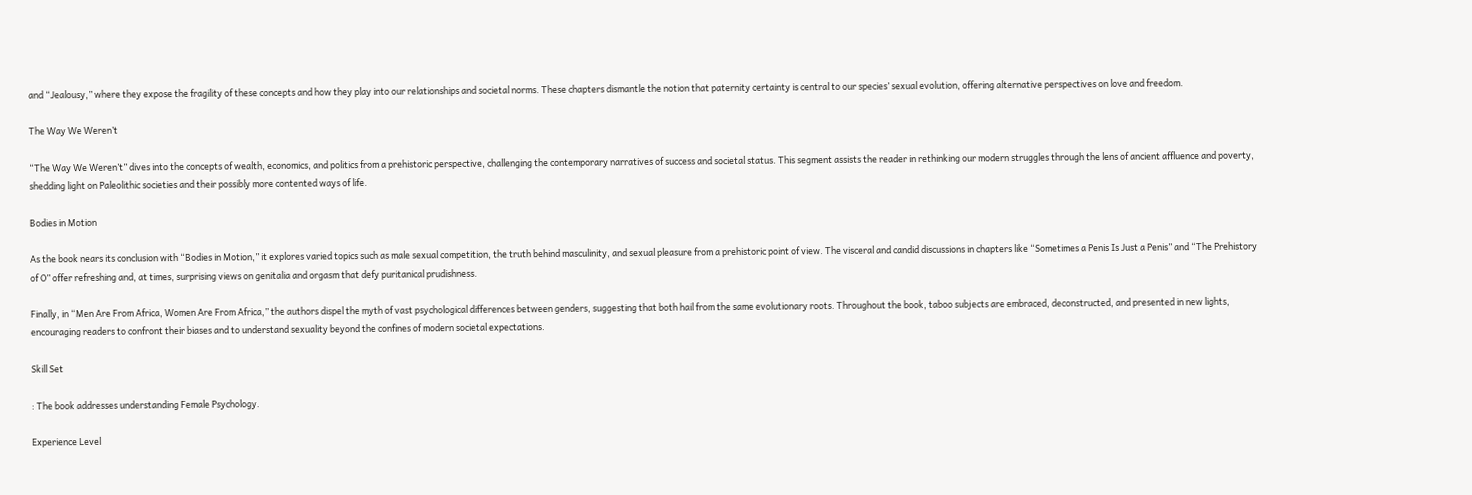and “Jealousy,” where they expose the fragility of these concepts and how they play into our relationships and societal norms. These chapters dismantle the notion that paternity certainty is central to our species’ sexual evolution, offering alternative perspectives on love and freedom.

The Way We Weren’t

“The Way We Weren’t” dives into the concepts of wealth, economics, and politics from a prehistoric perspective, challenging the contemporary narratives of success and societal status. This segment assists the reader in rethinking our modern struggles through the lens of ancient affluence and poverty, shedding light on Paleolithic societies and their possibly more contented ways of life.

Bodies in Motion

As the book nears its conclusion with “Bodies in Motion,” it explores varied topics such as male sexual competition, the truth behind masculinity, and sexual pleasure from a prehistoric point of view. The visceral and candid discussions in chapters like “Sometimes a Penis Is Just a Penis” and “The Prehistory of O” offer refreshing and, at times, surprising views on genitalia and orgasm that defy puritanical prudishness.

Finally, in “Men Are From Africa, Women Are From Africa,” the authors dispel the myth of vast psychological differences between genders, suggesting that both hail from the same evolutionary roots. Throughout the book, taboo subjects are embraced, deconstructed, and presented in new lights, encouraging readers to confront their biases and to understand sexuality beyond the confines of modern societal expectations.

Skill Set

: The book addresses understanding Female Psychology.

Experience Level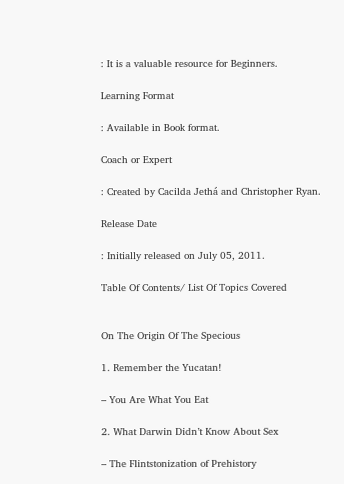: It is a valuable resource for Beginners.

Learning Format

: Available in Book format.

Coach or Expert

: Created by Cacilda Jethá and Christopher Ryan.

Release Date

: Initially released on July 05, 2011.

Table Of Contents/ List Of Topics Covered


On The Origin Of The Specious

1. Remember the Yucatan!

– You Are What You Eat

2. What Darwin Didn’t Know About Sex

– The Flintstonization of Prehistory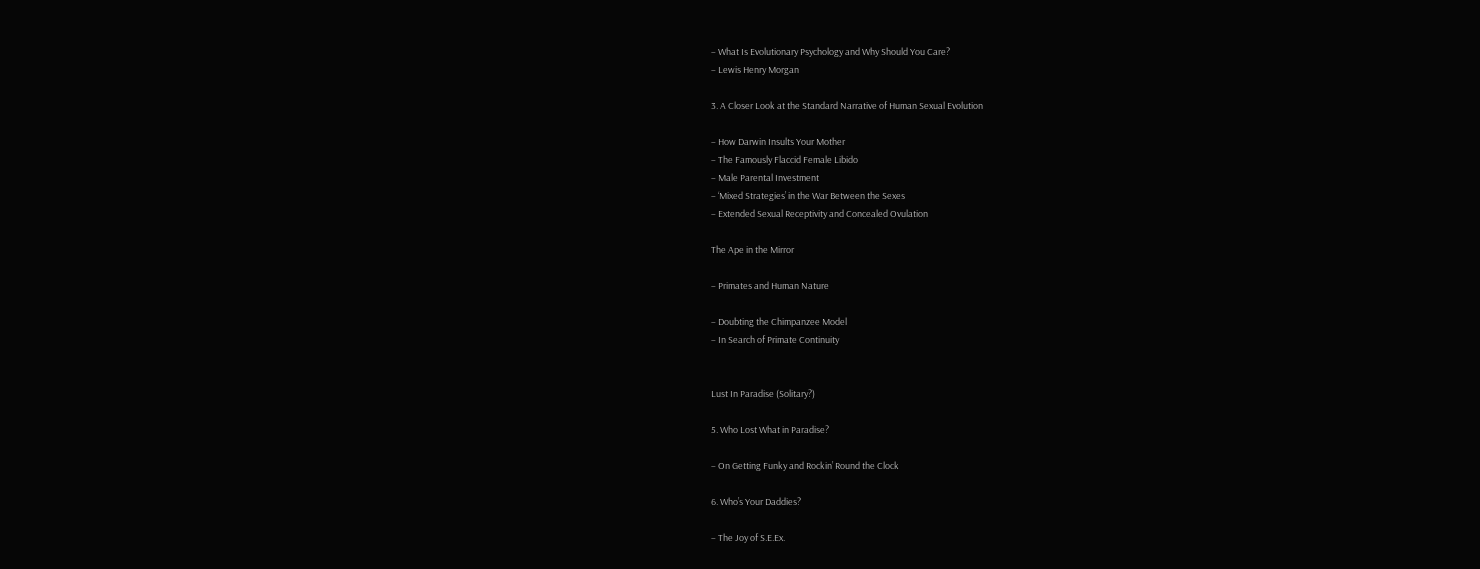– What Is Evolutionary Psychology and Why Should You Care?
– Lewis Henry Morgan

3. A Closer Look at the Standard Narrative of Human Sexual Evolution

– How Darwin Insults Your Mother
– The Famously Flaccid Female Libido
– Male Parental Investment
– ‘Mixed Strategies’ in the War Between the Sexes
– Extended Sexual Receptivity and Concealed Ovulation

The Ape in the Mirror

– Primates and Human Nature

– Doubting the Chimpanzee Model
– In Search of Primate Continuity


Lust In Paradise (Solitary?)

5. Who Lost What in Paradise?

– On Getting Funky and Rockin’ Round the Clock

6. Who’s Your Daddies?

– The Joy of S.E.Ex.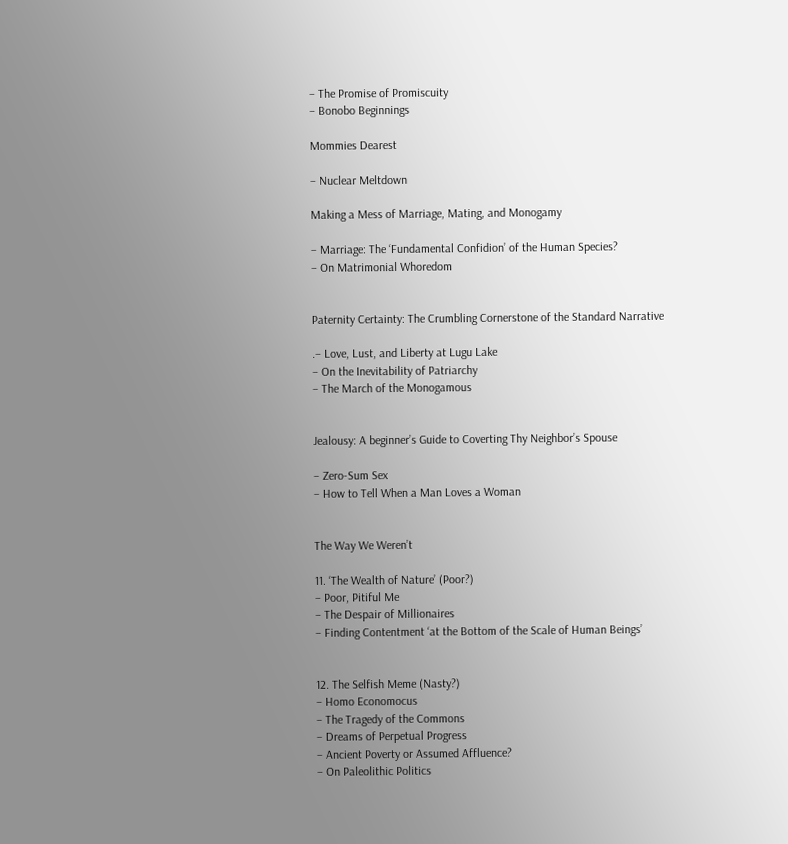– The Promise of Promiscuity
– Bonobo Beginnings

Mommies Dearest

– Nuclear Meltdown

Making a Mess of Marriage, Mating, and Monogamy

– Marriage: The ‘Fundamental Confidion’ of the Human Species?
– On Matrimonial Whoredom


Paternity Certainty: The Crumbling Cornerstone of the Standard Narrative

.– Love, Lust, and Liberty at Lugu Lake
– On the Inevitability of Patriarchy
– The March of the Monogamous


Jealousy: A beginner’s Guide to Coverting Thy Neighbor’s Spouse

– Zero-Sum Sex
– How to Tell When a Man Loves a Woman


The Way We Weren’t

11. ‘The Wealth of Nature’ (Poor?)
– Poor, Pitiful Me
– The Despair of Millionaires
– Finding Contentment ‘at the Bottom of the Scale of Human Beings’


12. The Selfish Meme (Nasty?)
– Homo Economocus
– The Tragedy of the Commons
– Dreams of Perpetual Progress
– Ancient Poverty or Assumed Affluence?
– On Paleolithic Politics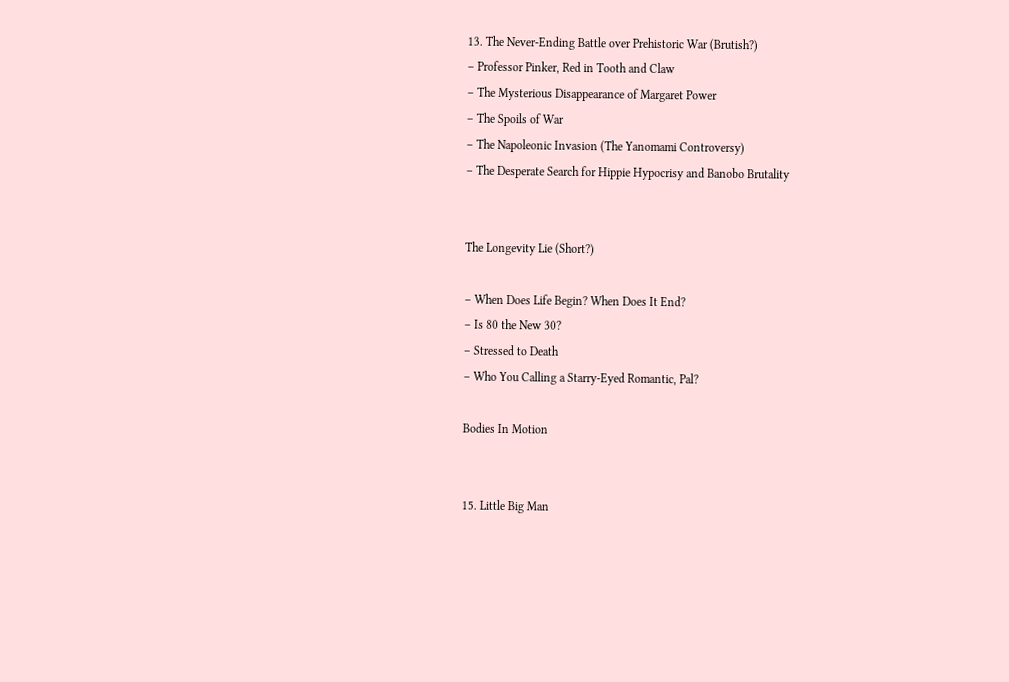13. The Never-Ending Battle over Prehistoric War (Brutish?)
– Professor Pinker, Red in Tooth and Claw
– The Mysterious Disappearance of Margaret Power
– The Spoils of War
– The Napoleonic Invasion (The Yanomami Controversy)
– The Desperate Search for Hippie Hypocrisy and Banobo Brutality


The Longevity Lie (Short?)

– When Does Life Begin? When Does It End?
– Is 80 the New 30?
– Stressed to Death
– Who You Calling a Starry-Eyed Romantic, Pal?

Bodies In Motion


15. Little Big Man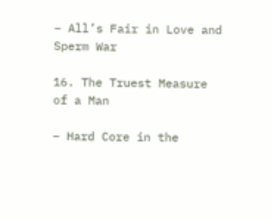– All’s Fair in Love and Sperm War

16. The Truest Measure of a Man

– Hard Core in the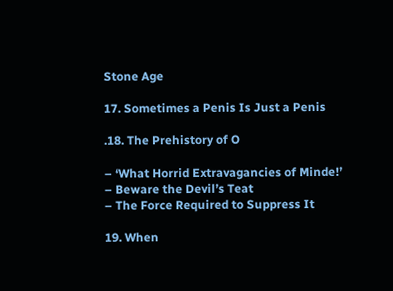Stone Age

17. Sometimes a Penis Is Just a Penis

.18. The Prehistory of O

– ‘What Horrid Extravagancies of Minde!’
– Beware the Devil’s Teat
– The Force Required to Suppress It

19. When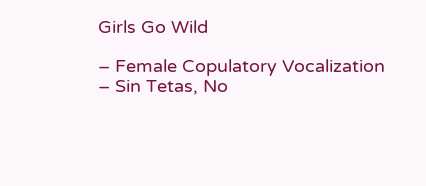Girls Go Wild

– Female Copulatory Vocalization
– Sin Tetas, No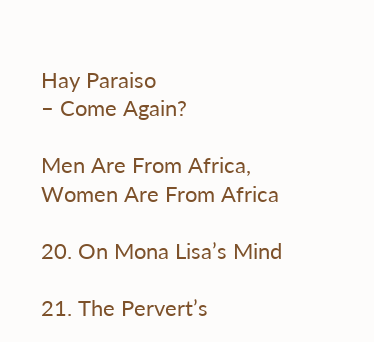Hay Paraiso
– Come Again?

Men Are From Africa, Women Are From Africa

20. On Mona Lisa’s Mind

21. The Pervert’s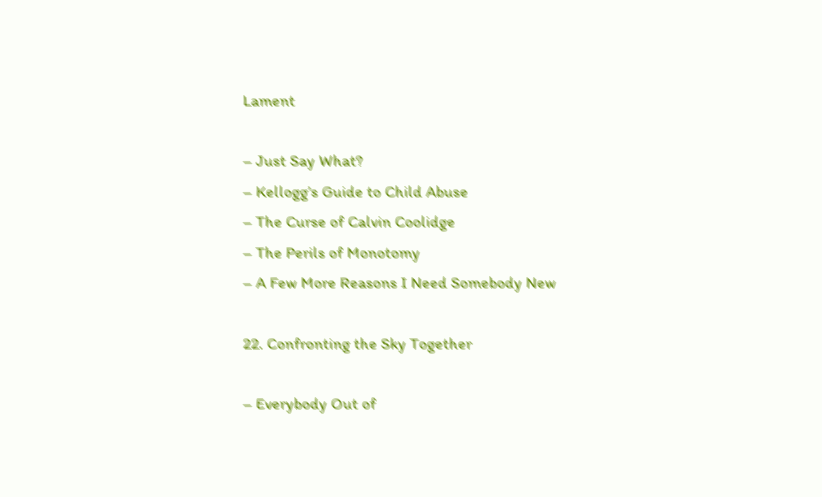Lament

– Just Say What?
– Kellogg’s Guide to Child Abuse
– The Curse of Calvin Coolidge
– The Perils of Monotomy
– A Few More Reasons I Need Somebody New

22. Confronting the Sky Together

– Everybody Out of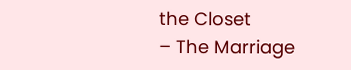the Closet
– The Marriage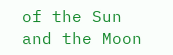of the Sun and the Moon